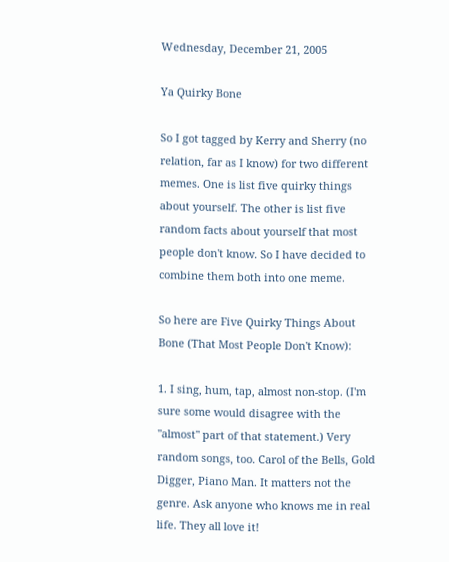Wednesday, December 21, 2005

Ya Quirky Bone

So I got tagged by Kerry and Sherry (no relation, far as I know) for two different memes. One is list five quirky things about yourself. The other is list five random facts about yourself that most people don't know. So I have decided to combine them both into one meme.

So here are Five Quirky Things About Bone (That Most People Don't Know):

1. I sing, hum, tap, almost non-stop. (I'm sure some would disagree with the "almost" part of that statement.) Very random songs, too. Carol of the Bells, Gold Digger, Piano Man. It matters not the genre. Ask anyone who knows me in real life. They all love it!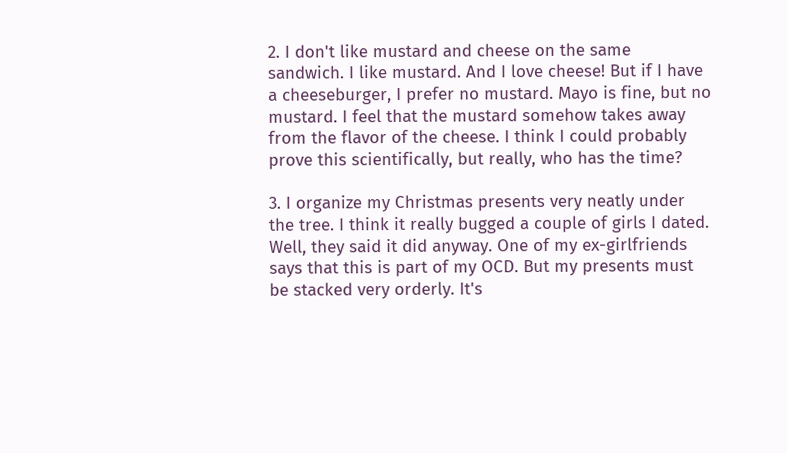2. I don't like mustard and cheese on the same sandwich. I like mustard. And I love cheese! But if I have a cheeseburger, I prefer no mustard. Mayo is fine, but no mustard. I feel that the mustard somehow takes away from the flavor of the cheese. I think I could probably prove this scientifically, but really, who has the time?

3. I organize my Christmas presents very neatly under the tree. I think it really bugged a couple of girls I dated. Well, they said it did anyway. One of my ex-girlfriends says that this is part of my OCD. But my presents must be stacked very orderly. It's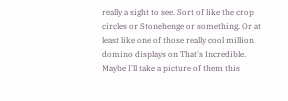really a sight to see. Sort of like the crop circles or Stonehenge or something. Or at least like one of those really cool million domino displays on That's Incredible. Maybe I'll take a picture of them this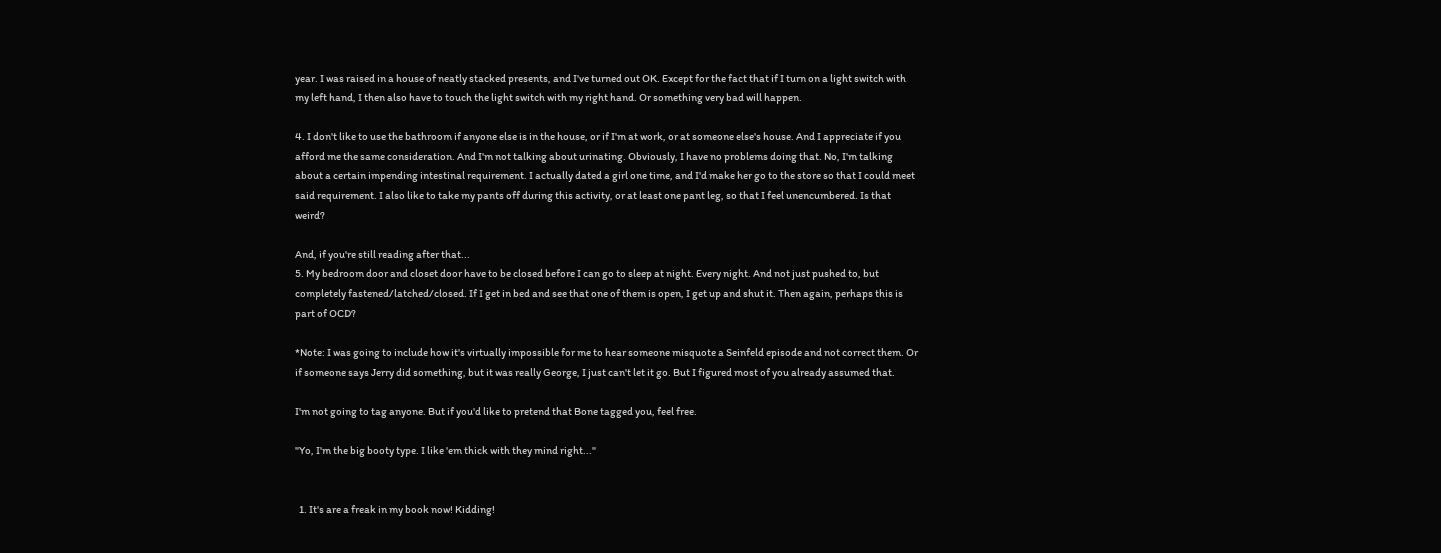year. I was raised in a house of neatly stacked presents, and I've turned out OK. Except for the fact that if I turn on a light switch with my left hand, I then also have to touch the light switch with my right hand. Or something very bad will happen.

4. I don't like to use the bathroom if anyone else is in the house, or if I'm at work, or at someone else's house. And I appreciate if you afford me the same consideration. And I'm not talking about urinating. Obviously, I have no problems doing that. No, I'm talking about a certain impending intestinal requirement. I actually dated a girl one time, and I'd make her go to the store so that I could meet said requirement. I also like to take my pants off during this activity, or at least one pant leg, so that I feel unencumbered. Is that weird?

And, if you're still reading after that...
5. My bedroom door and closet door have to be closed before I can go to sleep at night. Every night. And not just pushed to, but completely fastened/latched/closed. If I get in bed and see that one of them is open, I get up and shut it. Then again, perhaps this is part of OCD?

*Note: I was going to include how it's virtually impossible for me to hear someone misquote a Seinfeld episode and not correct them. Or if someone says Jerry did something, but it was really George, I just can't let it go. But I figured most of you already assumed that.

I'm not going to tag anyone. But if you'd like to pretend that Bone tagged you, feel free.

"Yo, I'm the big booty type. I like 'em thick with they mind right..."


  1. It's are a freak in my book now! Kidding!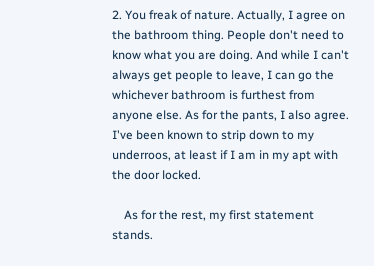2. You freak of nature. Actually, I agree on the bathroom thing. People don't need to know what you are doing. And while I can't always get people to leave, I can go the whichever bathroom is furthest from anyone else. As for the pants, I also agree. I've been known to strip down to my underroos, at least if I am in my apt with the door locked.

    As for the rest, my first statement stands.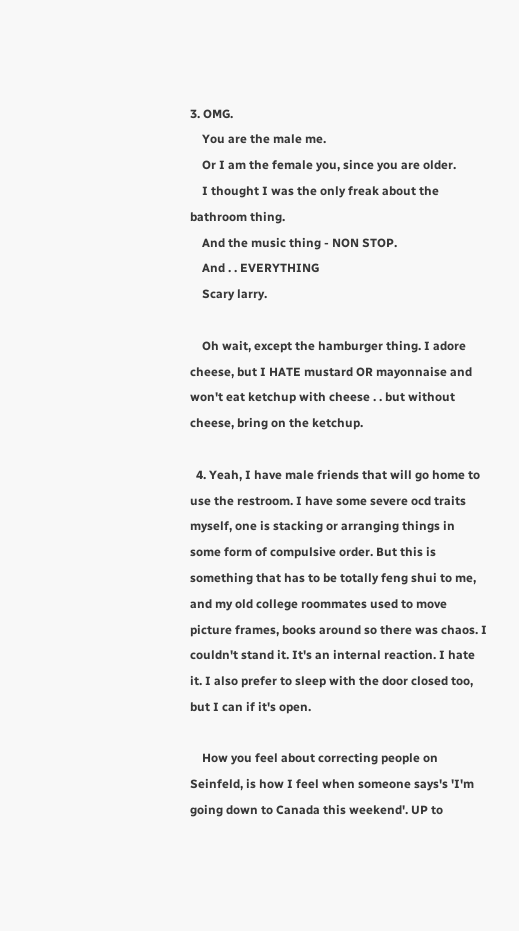3. OMG.
    You are the male me.
    Or I am the female you, since you are older.
    I thought I was the only freak about the bathroom thing.
    And the music thing - NON STOP.
    And . . EVERYTHING
    Scary larry.

    Oh wait, except the hamburger thing. I adore cheese, but I HATE mustard OR mayonnaise and won't eat ketchup with cheese . . but without cheese, bring on the ketchup.

  4. Yeah, I have male friends that will go home to use the restroom. I have some severe ocd traits myself, one is stacking or arranging things in some form of compulsive order. But this is something that has to be totally feng shui to me, and my old college roommates used to move picture frames, books around so there was chaos. I couldn't stand it. It's an internal reaction. I hate it. I also prefer to sleep with the door closed too, but I can if it's open.

    How you feel about correcting people on Seinfeld, is how I feel when someone says's 'I'm going down to Canada this weekend'. UP to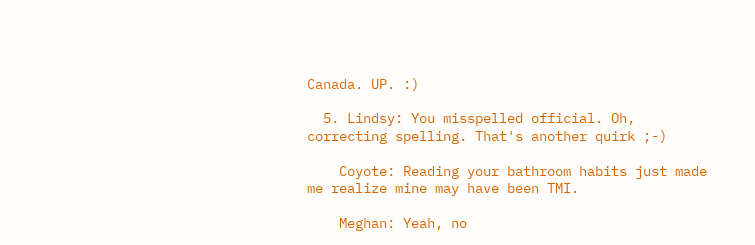Canada. UP. :)

  5. Lindsy: You misspelled official. Oh, correcting spelling. That's another quirk ;-)

    Coyote: Reading your bathroom habits just made me realize mine may have been TMI.

    Meghan: Yeah, no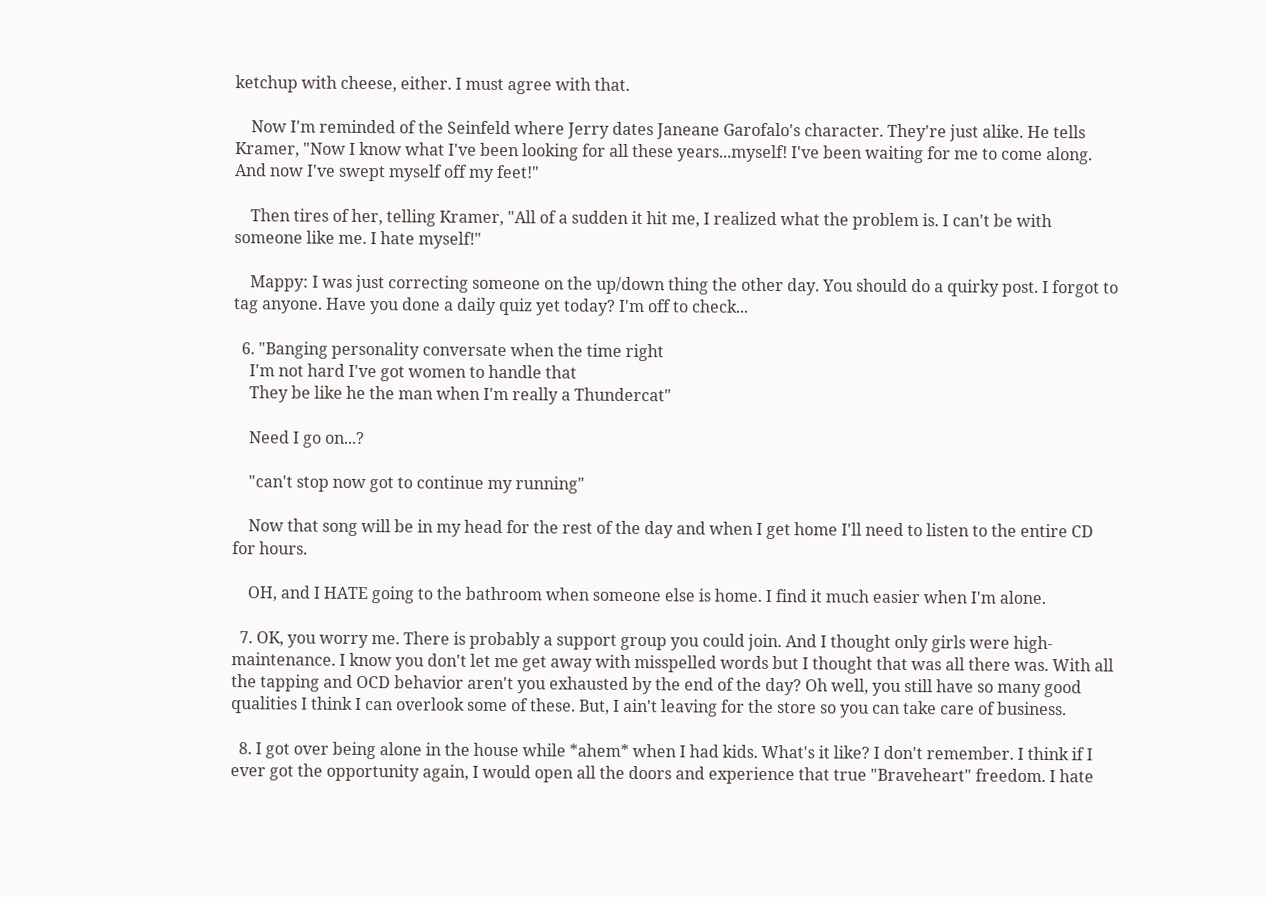ketchup with cheese, either. I must agree with that.

    Now I'm reminded of the Seinfeld where Jerry dates Janeane Garofalo's character. They're just alike. He tells Kramer, "Now I know what I've been looking for all these years...myself! I've been waiting for me to come along. And now I've swept myself off my feet!"

    Then tires of her, telling Kramer, "All of a sudden it hit me, I realized what the problem is. I can't be with someone like me. I hate myself!"

    Mappy: I was just correcting someone on the up/down thing the other day. You should do a quirky post. I forgot to tag anyone. Have you done a daily quiz yet today? I'm off to check...

  6. "Banging personality conversate when the time right
    I'm not hard I've got women to handle that
    They be like he the man when I'm really a Thundercat"

    Need I go on...?

    "can't stop now got to continue my running"

    Now that song will be in my head for the rest of the day and when I get home I'll need to listen to the entire CD for hours.

    OH, and I HATE going to the bathroom when someone else is home. I find it much easier when I'm alone.

  7. OK, you worry me. There is probably a support group you could join. And I thought only girls were high-maintenance. I know you don't let me get away with misspelled words but I thought that was all there was. With all the tapping and OCD behavior aren't you exhausted by the end of the day? Oh well, you still have so many good qualities I think I can overlook some of these. But, I ain't leaving for the store so you can take care of business.

  8. I got over being alone in the house while *ahem* when I had kids. What's it like? I don't remember. I think if I ever got the opportunity again, I would open all the doors and experience that true "Braveheart" freedom. I hate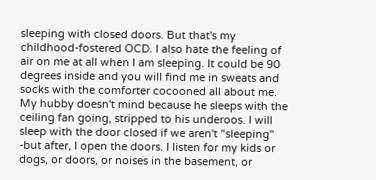sleeping with closed doors. But that's my childhood-fostered OCD. I also hate the feeling of air on me at all when I am sleeping. It could be 90 degrees inside and you will find me in sweats and socks with the comforter cocooned all about me. My hubby doesn't mind because he sleeps with the ceiling fan going, stripped to his underoos. I will sleep with the door closed if we aren't "sleeping" -but after, I open the doors. I listen for my kids or dogs, or doors, or noises in the basement, or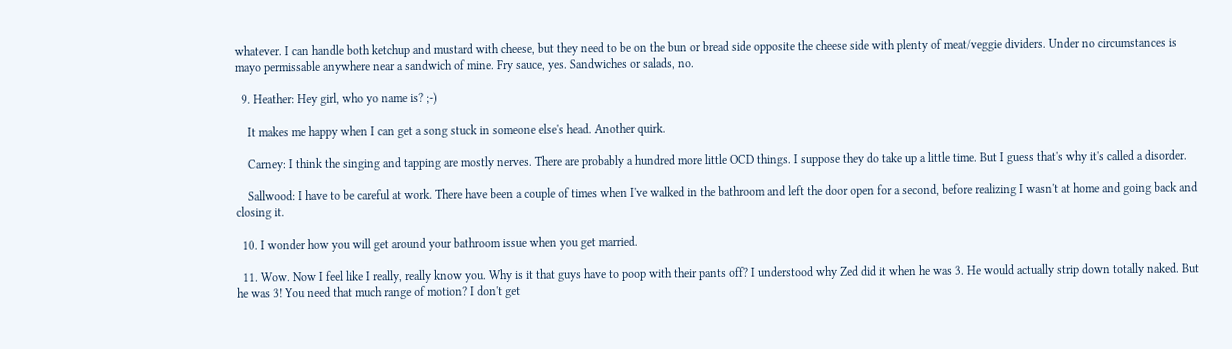whatever. I can handle both ketchup and mustard with cheese, but they need to be on the bun or bread side opposite the cheese side with plenty of meat/veggie dividers. Under no circumstances is mayo permissable anywhere near a sandwich of mine. Fry sauce, yes. Sandwiches or salads, no.

  9. Heather: Hey girl, who yo name is? ;-)

    It makes me happy when I can get a song stuck in someone else's head. Another quirk.

    Carney: I think the singing and tapping are mostly nerves. There are probably a hundred more little OCD things. I suppose they do take up a little time. But I guess that's why it's called a disorder.

    Sallwood: I have to be careful at work. There have been a couple of times when I've walked in the bathroom and left the door open for a second, before realizing I wasn't at home and going back and closing it.

  10. I wonder how you will get around your bathroom issue when you get married.

  11. Wow. Now I feel like I really, really know you. Why is it that guys have to poop with their pants off? I understood why Zed did it when he was 3. He would actually strip down totally naked. But he was 3! You need that much range of motion? I don't get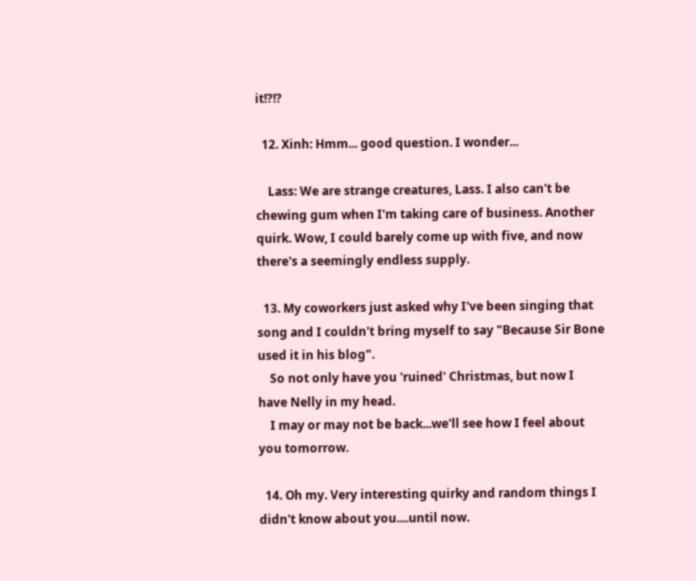it!?!?

  12. Xinh: Hmm... good question. I wonder...

    Lass: We are strange creatures, Lass. I also can't be chewing gum when I'm taking care of business. Another quirk. Wow, I could barely come up with five, and now there's a seemingly endless supply.

  13. My coworkers just asked why I've been singing that song and I couldn't bring myself to say "Because Sir Bone used it in his blog".
    So not only have you 'ruined' Christmas, but now I have Nelly in my head.
    I may or may not be back...we'll see how I feel about you tomorrow.

  14. Oh my. Very interesting quirky and random things I didn't know about you....until now.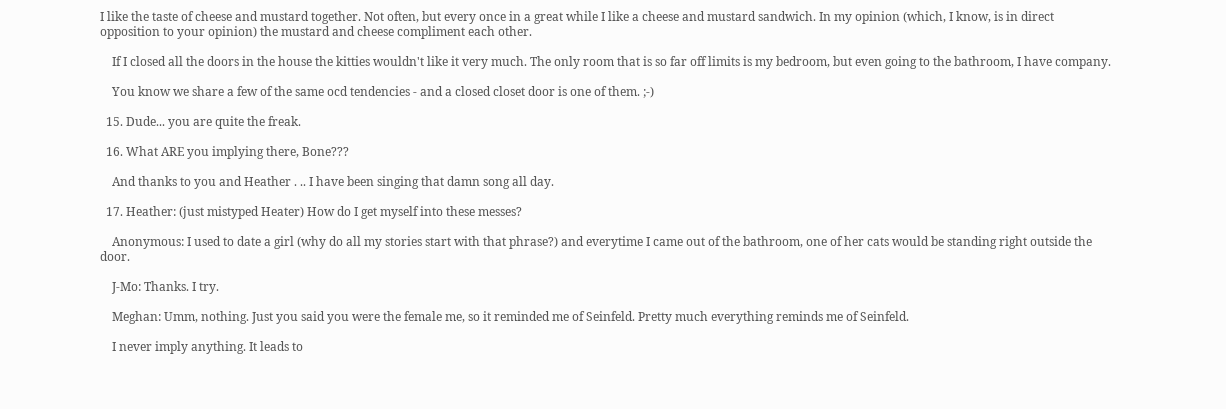I like the taste of cheese and mustard together. Not often, but every once in a great while I like a cheese and mustard sandwich. In my opinion (which, I know, is in direct opposition to your opinion) the mustard and cheese compliment each other.

    If I closed all the doors in the house the kitties wouldn't like it very much. The only room that is so far off limits is my bedroom, but even going to the bathroom, I have company.

    You know we share a few of the same ocd tendencies - and a closed closet door is one of them. ;-)

  15. Dude... you are quite the freak.

  16. What ARE you implying there, Bone???

    And thanks to you and Heather . .. I have been singing that damn song all day.

  17. Heather: (just mistyped Heater) How do I get myself into these messes?

    Anonymous: I used to date a girl (why do all my stories start with that phrase?) and everytime I came out of the bathroom, one of her cats would be standing right outside the door.

    J-Mo: Thanks. I try.

    Meghan: Umm, nothing. Just you said you were the female me, so it reminded me of Seinfeld. Pretty much everything reminds me of Seinfeld.

    I never imply anything. It leads to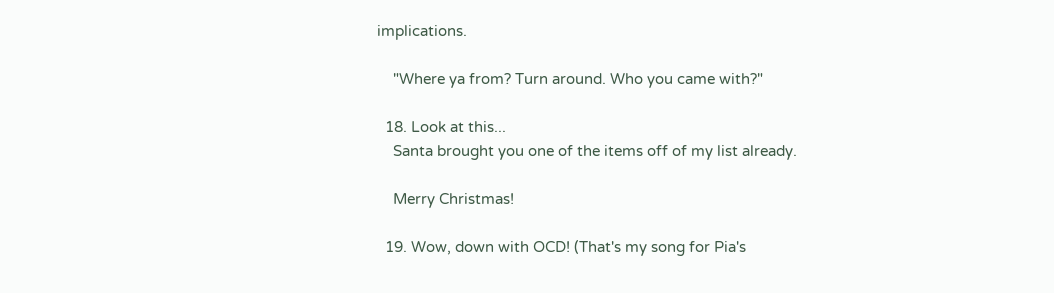implications.

    "Where ya from? Turn around. Who you came with?"

  18. Look at this...
    Santa brought you one of the items off of my list already.

    Merry Christmas!

  19. Wow, down with OCD! (That's my song for Pia's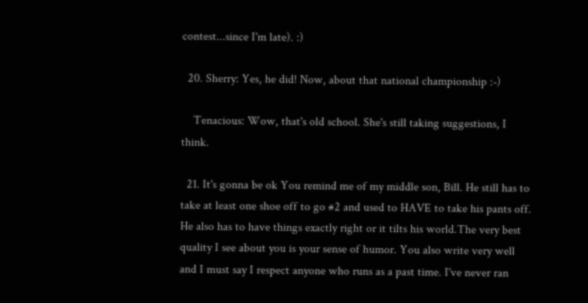contest...since I'm late). :)

  20. Sherry: Yes, he did! Now, about that national championship :-)

    Tenacious: Wow, that's old school. She's still taking suggestions, I think.

  21. It's gonna be ok You remind me of my middle son, Bill. He still has to take at least one shoe off to go #2 and used to HAVE to take his pants off. He also has to have things exactly right or it tilts his world.The very best quality I see about you is your sense of humor. You also write very well and I must say I respect anyone who runs as a past time. I've never ran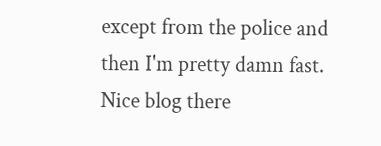except from the police and then I'm pretty damn fast. Nice blog there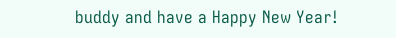buddy and have a Happy New Year!